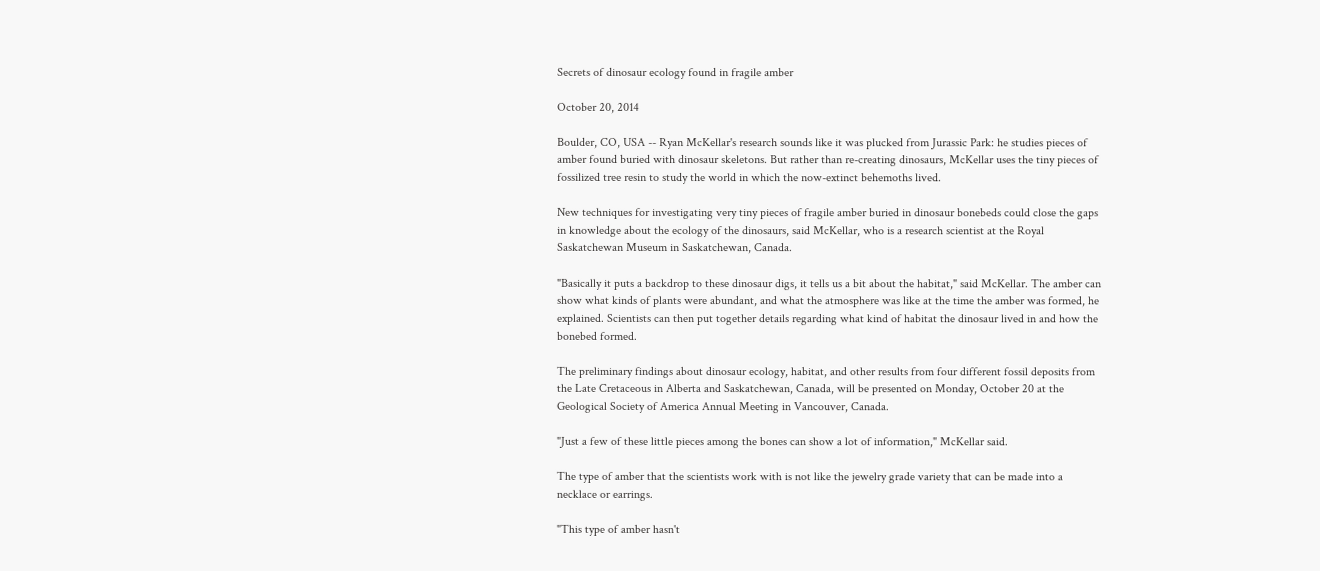Secrets of dinosaur ecology found in fragile amber

October 20, 2014

Boulder, CO, USA -- Ryan McKellar's research sounds like it was plucked from Jurassic Park: he studies pieces of amber found buried with dinosaur skeletons. But rather than re-creating dinosaurs, McKellar uses the tiny pieces of fossilized tree resin to study the world in which the now-extinct behemoths lived.

New techniques for investigating very tiny pieces of fragile amber buried in dinosaur bonebeds could close the gaps in knowledge about the ecology of the dinosaurs, said McKellar, who is a research scientist at the Royal Saskatchewan Museum in Saskatchewan, Canada.

"Basically it puts a backdrop to these dinosaur digs, it tells us a bit about the habitat," said McKellar. The amber can show what kinds of plants were abundant, and what the atmosphere was like at the time the amber was formed, he explained. Scientists can then put together details regarding what kind of habitat the dinosaur lived in and how the bonebed formed.

The preliminary findings about dinosaur ecology, habitat, and other results from four different fossil deposits from the Late Cretaceous in Alberta and Saskatchewan, Canada, will be presented on Monday, October 20 at the Geological Society of America Annual Meeting in Vancouver, Canada.

"Just a few of these little pieces among the bones can show a lot of information," McKellar said.

The type of amber that the scientists work with is not like the jewelry grade variety that can be made into a necklace or earrings.

"This type of amber hasn't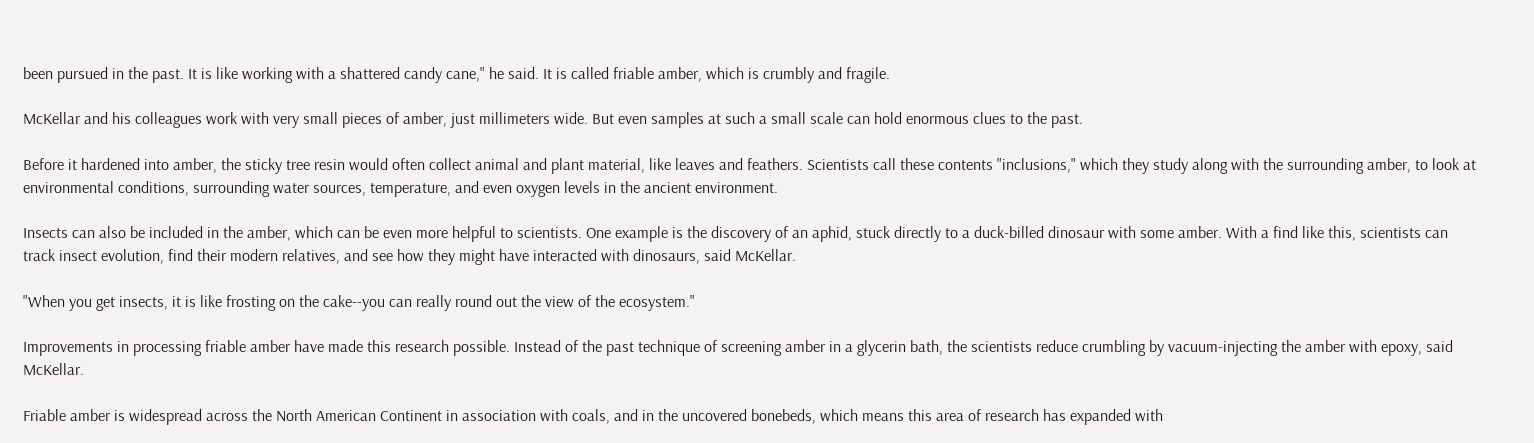been pursued in the past. It is like working with a shattered candy cane," he said. It is called friable amber, which is crumbly and fragile.

McKellar and his colleagues work with very small pieces of amber, just millimeters wide. But even samples at such a small scale can hold enormous clues to the past.

Before it hardened into amber, the sticky tree resin would often collect animal and plant material, like leaves and feathers. Scientists call these contents "inclusions," which they study along with the surrounding amber, to look at environmental conditions, surrounding water sources, temperature, and even oxygen levels in the ancient environment.

Insects can also be included in the amber, which can be even more helpful to scientists. One example is the discovery of an aphid, stuck directly to a duck-billed dinosaur with some amber. With a find like this, scientists can track insect evolution, find their modern relatives, and see how they might have interacted with dinosaurs, said McKellar.

"When you get insects, it is like frosting on the cake--you can really round out the view of the ecosystem."

Improvements in processing friable amber have made this research possible. Instead of the past technique of screening amber in a glycerin bath, the scientists reduce crumbling by vacuum-injecting the amber with epoxy, said McKellar.

Friable amber is widespread across the North American Continent in association with coals, and in the uncovered bonebeds, which means this area of research has expanded with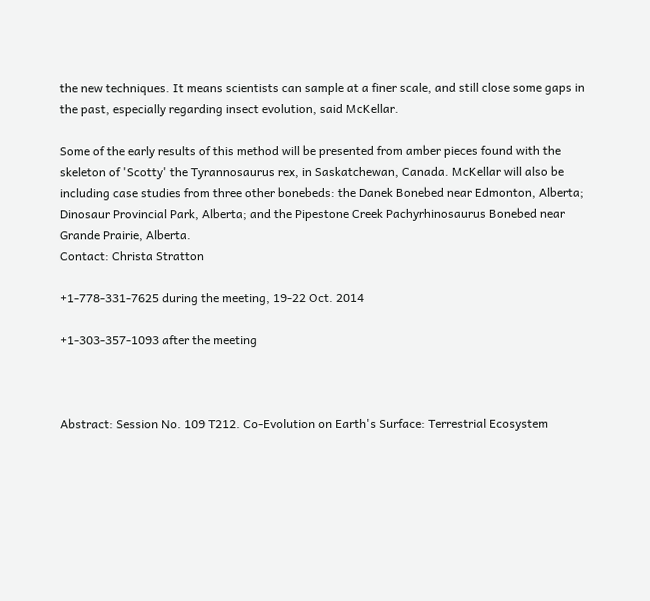the new techniques. It means scientists can sample at a finer scale, and still close some gaps in the past, especially regarding insect evolution, said McKellar.

Some of the early results of this method will be presented from amber pieces found with the skeleton of 'Scotty' the Tyrannosaurus rex, in Saskatchewan, Canada. McKellar will also be including case studies from three other bonebeds: the Danek Bonebed near Edmonton, Alberta; Dinosaur Provincial Park, Alberta; and the Pipestone Creek Pachyrhinosaurus Bonebed near Grande Prairie, Alberta.
Contact: Christa Stratton

+1-778-331-7625 during the meeting, 19-22 Oct. 2014

+1-303-357-1093 after the meeting



Abstract: Session No. 109 T212. Co-Evolution on Earth's Surface: Terrestrial Ecosystem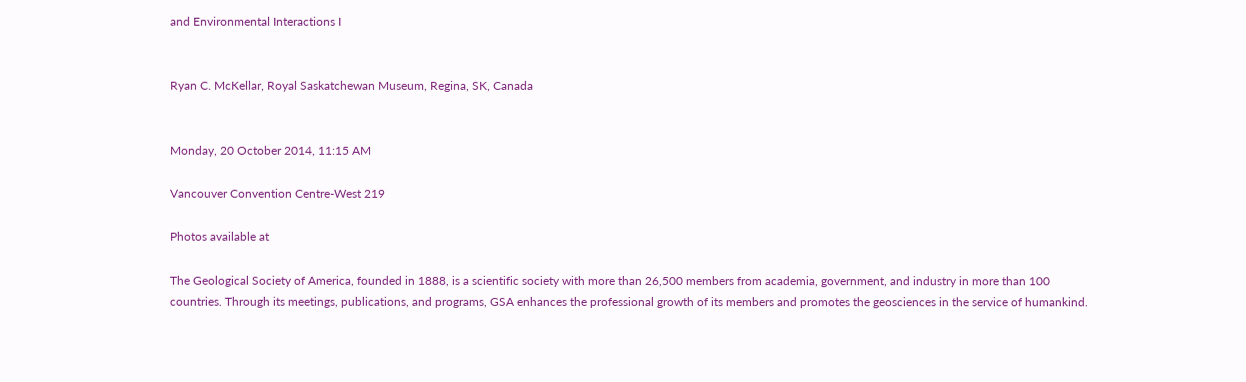and Environmental Interactions I


Ryan C. McKellar, Royal Saskatchewan Museum, Regina, SK, Canada


Monday, 20 October 2014, 11:15 AM

Vancouver Convention Centre-West 219

Photos available at

The Geological Society of America, founded in 1888, is a scientific society with more than 26,500 members from academia, government, and industry in more than 100 countries. Through its meetings, publications, and programs, GSA enhances the professional growth of its members and promotes the geosciences in the service of humankind.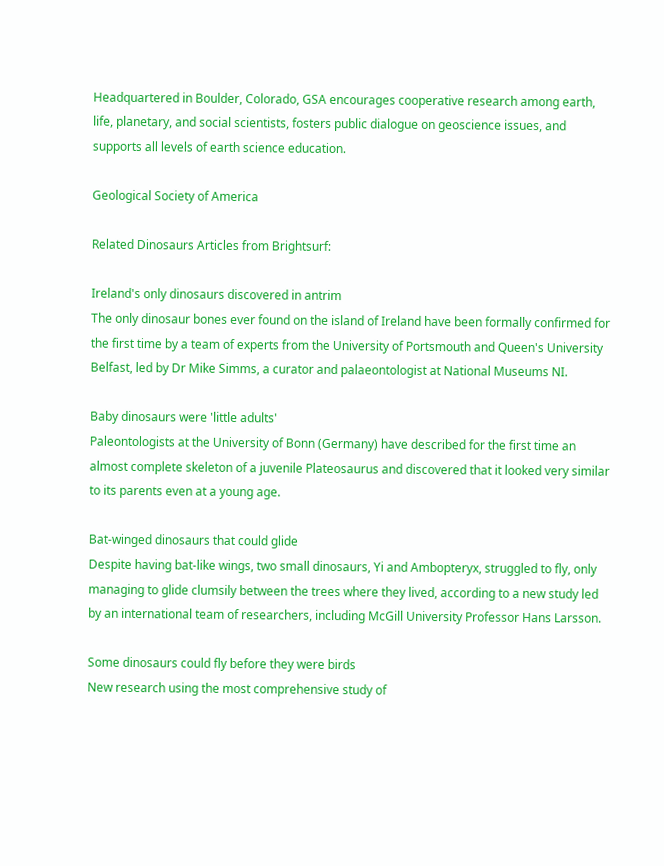Headquartered in Boulder, Colorado, GSA encourages cooperative research among earth, life, planetary, and social scientists, fosters public dialogue on geoscience issues, and supports all levels of earth science education.

Geological Society of America

Related Dinosaurs Articles from Brightsurf:

Ireland's only dinosaurs discovered in antrim
The only dinosaur bones ever found on the island of Ireland have been formally confirmed for the first time by a team of experts from the University of Portsmouth and Queen's University Belfast, led by Dr Mike Simms, a curator and palaeontologist at National Museums NI.

Baby dinosaurs were 'little adults'
Paleontologists at the University of Bonn (Germany) have described for the first time an almost complete skeleton of a juvenile Plateosaurus and discovered that it looked very similar to its parents even at a young age.

Bat-winged dinosaurs that could glide
Despite having bat-like wings, two small dinosaurs, Yi and Ambopteryx, struggled to fly, only managing to glide clumsily between the trees where they lived, according to a new study led by an international team of researchers, including McGill University Professor Hans Larsson.

Some dinosaurs could fly before they were birds
New research using the most comprehensive study of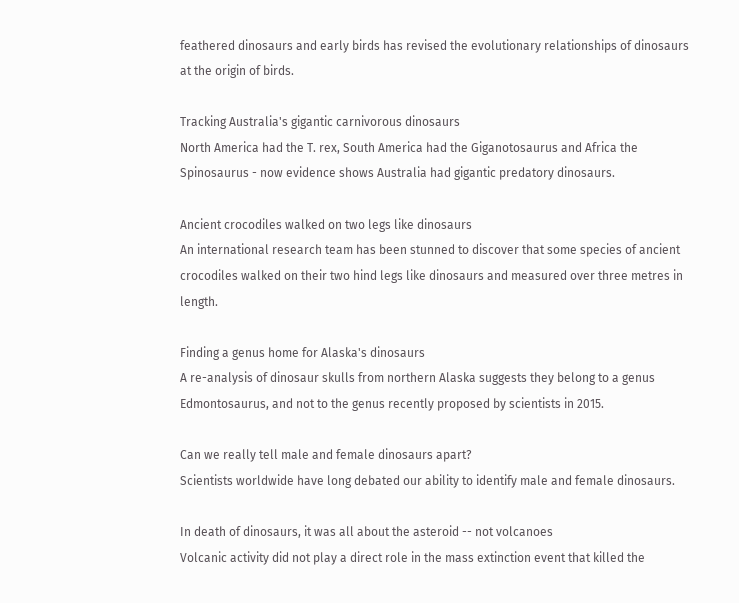feathered dinosaurs and early birds has revised the evolutionary relationships of dinosaurs at the origin of birds.

Tracking Australia's gigantic carnivorous dinosaurs
North America had the T. rex, South America had the Giganotosaurus and Africa the Spinosaurus - now evidence shows Australia had gigantic predatory dinosaurs.

Ancient crocodiles walked on two legs like dinosaurs
An international research team has been stunned to discover that some species of ancient crocodiles walked on their two hind legs like dinosaurs and measured over three metres in length.

Finding a genus home for Alaska's dinosaurs
A re-analysis of dinosaur skulls from northern Alaska suggests they belong to a genus Edmontosaurus, and not to the genus recently proposed by scientists in 2015.

Can we really tell male and female dinosaurs apart?
Scientists worldwide have long debated our ability to identify male and female dinosaurs.

In death of dinosaurs, it was all about the asteroid -- not volcanoes
Volcanic activity did not play a direct role in the mass extinction event that killed the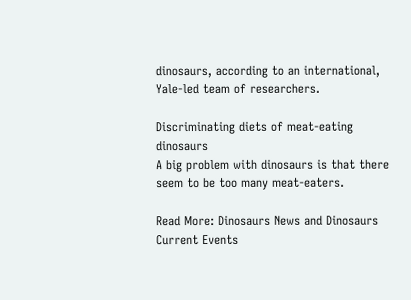dinosaurs, according to an international, Yale-led team of researchers.

Discriminating diets of meat-eating dinosaurs
A big problem with dinosaurs is that there seem to be too many meat-eaters.

Read More: Dinosaurs News and Dinosaurs Current Events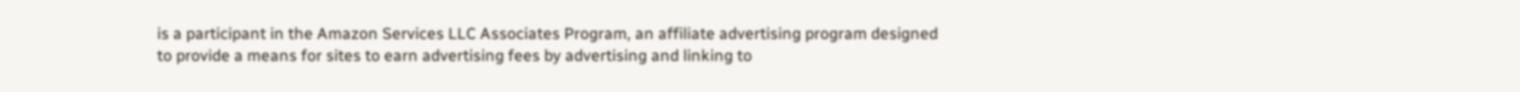is a participant in the Amazon Services LLC Associates Program, an affiliate advertising program designed to provide a means for sites to earn advertising fees by advertising and linking to